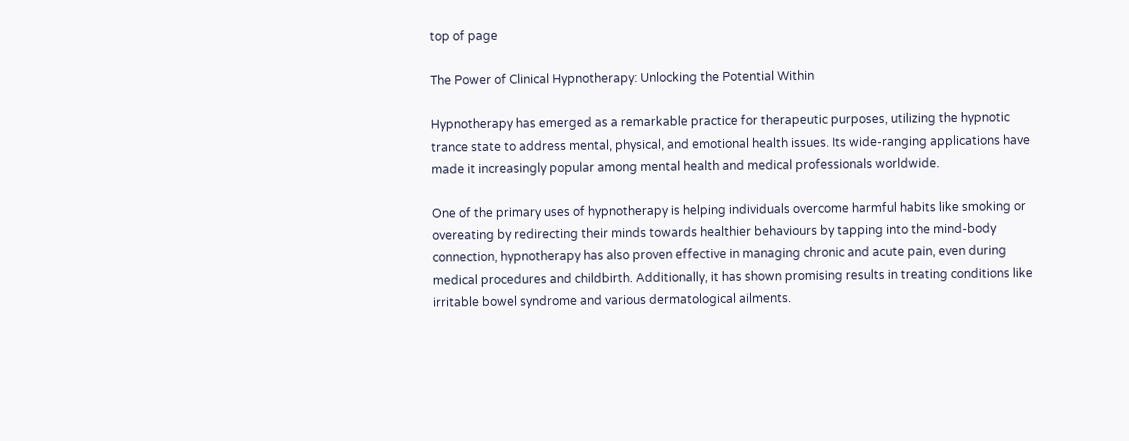top of page

The Power of Clinical Hypnotherapy: Unlocking the Potential Within

Hypnotherapy has emerged as a remarkable practice for therapeutic purposes, utilizing the hypnotic trance state to address mental, physical, and emotional health issues. Its wide-ranging applications have made it increasingly popular among mental health and medical professionals worldwide.

One of the primary uses of hypnotherapy is helping individuals overcome harmful habits like smoking or overeating by redirecting their minds towards healthier behaviours by tapping into the mind-body connection, hypnotherapy has also proven effective in managing chronic and acute pain, even during medical procedures and childbirth. Additionally, it has shown promising results in treating conditions like irritable bowel syndrome and various dermatological ailments.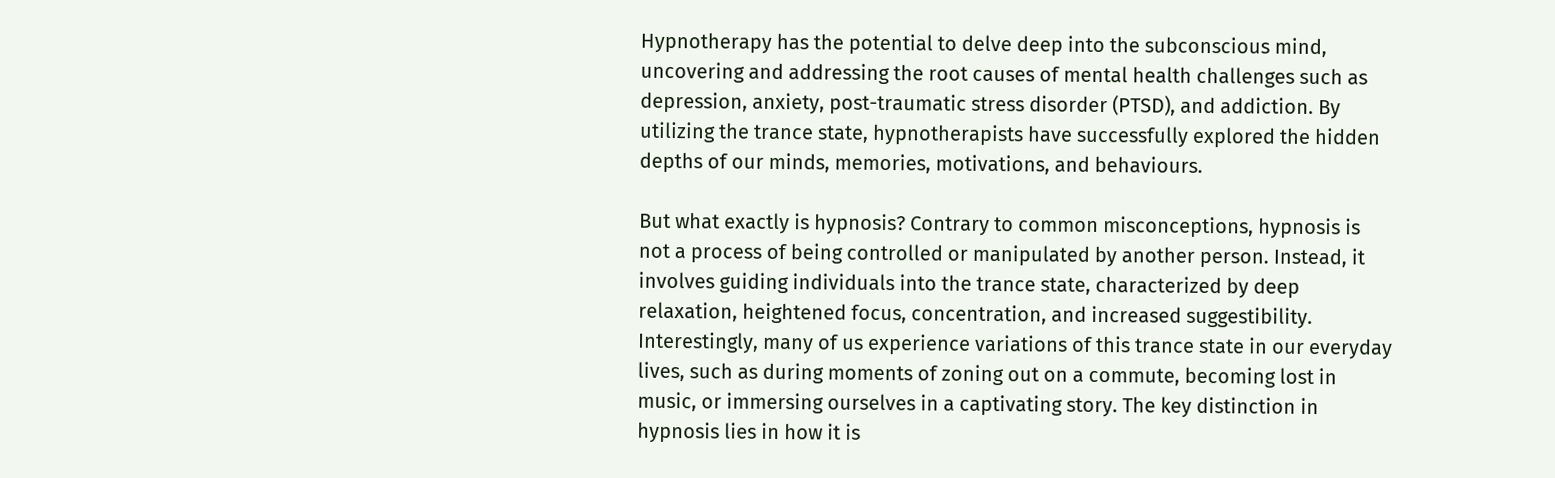Hypnotherapy has the potential to delve deep into the subconscious mind, uncovering and addressing the root causes of mental health challenges such as depression, anxiety, post-traumatic stress disorder (PTSD), and addiction. By utilizing the trance state, hypnotherapists have successfully explored the hidden depths of our minds, memories, motivations, and behaviours.

But what exactly is hypnosis? Contrary to common misconceptions, hypnosis is not a process of being controlled or manipulated by another person. Instead, it involves guiding individuals into the trance state, characterized by deep relaxation, heightened focus, concentration, and increased suggestibility. Interestingly, many of us experience variations of this trance state in our everyday lives, such as during moments of zoning out on a commute, becoming lost in music, or immersing ourselves in a captivating story. The key distinction in hypnosis lies in how it is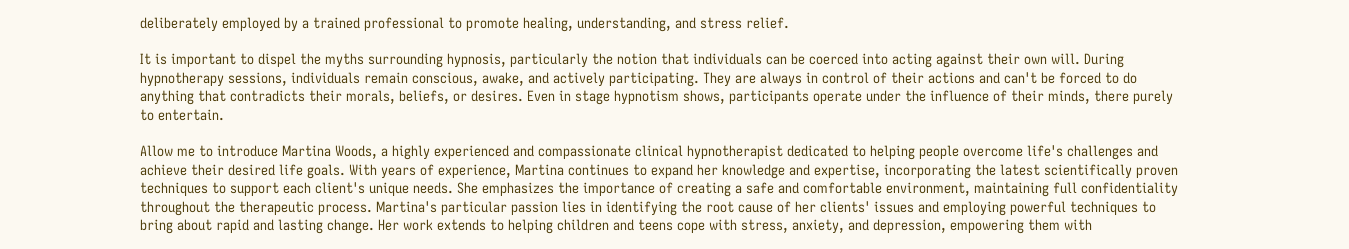deliberately employed by a trained professional to promote healing, understanding, and stress relief.

It is important to dispel the myths surrounding hypnosis, particularly the notion that individuals can be coerced into acting against their own will. During hypnotherapy sessions, individuals remain conscious, awake, and actively participating. They are always in control of their actions and can't be forced to do anything that contradicts their morals, beliefs, or desires. Even in stage hypnotism shows, participants operate under the influence of their minds, there purely to entertain.

Allow me to introduce Martina Woods, a highly experienced and compassionate clinical hypnotherapist dedicated to helping people overcome life's challenges and achieve their desired life goals. With years of experience, Martina continues to expand her knowledge and expertise, incorporating the latest scientifically proven techniques to support each client's unique needs. She emphasizes the importance of creating a safe and comfortable environment, maintaining full confidentiality throughout the therapeutic process. Martina's particular passion lies in identifying the root cause of her clients' issues and employing powerful techniques to bring about rapid and lasting change. Her work extends to helping children and teens cope with stress, anxiety, and depression, empowering them with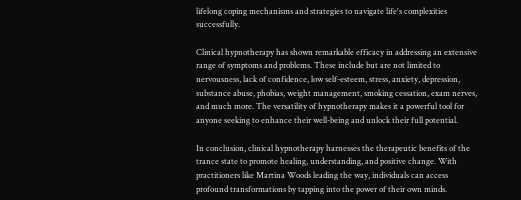lifelong coping mechanisms and strategies to navigate life's complexities successfully.

Clinical hypnotherapy has shown remarkable efficacy in addressing an extensive range of symptoms and problems. These include but are not limited to nervousness, lack of confidence, low self-esteem, stress, anxiety, depression, substance abuse, phobias, weight management, smoking cessation, exam nerves, and much more. The versatility of hypnotherapy makes it a powerful tool for anyone seeking to enhance their well-being and unlock their full potential.

In conclusion, clinical hypnotherapy harnesses the therapeutic benefits of the trance state to promote healing, understanding, and positive change. With practitioners like Martina Woods leading the way, individuals can access profound transformations by tapping into the power of their own minds.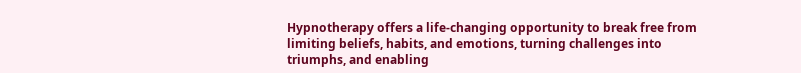Hypnotherapy offers a life-changing opportunity to break free from limiting beliefs, habits, and emotions, turning challenges into triumphs, and enabling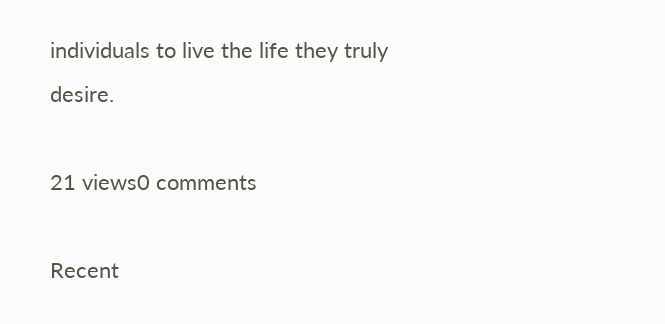individuals to live the life they truly desire.

21 views0 comments

Recent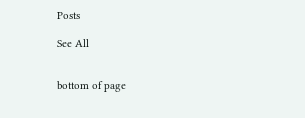Posts

See All


bottom of page